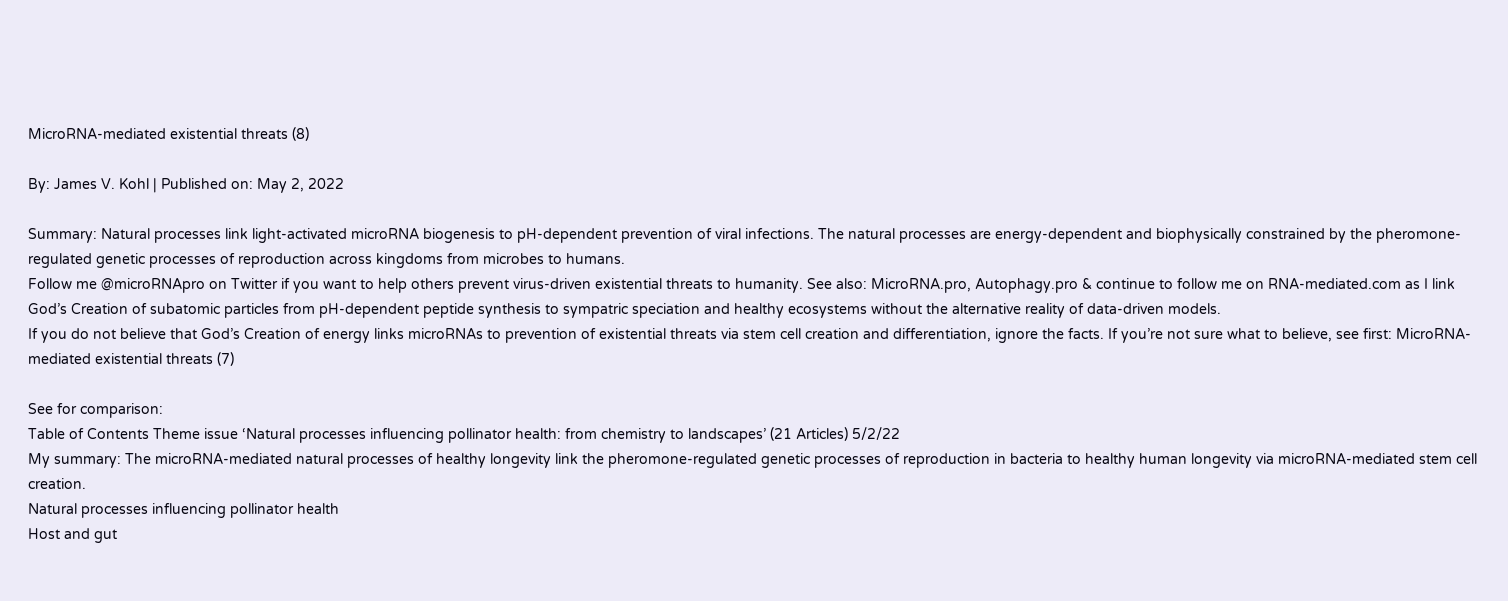MicroRNA-mediated existential threats (8)

By: James V. Kohl | Published on: May 2, 2022

Summary: Natural processes link light-activated microRNA biogenesis to pH-dependent prevention of viral infections. The natural processes are energy-dependent and biophysically constrained by the pheromone-regulated genetic processes of reproduction across kingdoms from microbes to humans.
Follow me @microRNApro on Twitter if you want to help others prevent virus-driven existential threats to humanity. See also: MicroRNA.pro, Autophagy.pro & continue to follow me on RNA-mediated.com as I link God’s Creation of subatomic particles from pH-dependent peptide synthesis to sympatric speciation and healthy ecosystems without the alternative reality of data-driven models.
If you do not believe that God’s Creation of energy links microRNAs to prevention of existential threats via stem cell creation and differentiation, ignore the facts. If you’re not sure what to believe, see first: MicroRNA-mediated existential threats (7)

See for comparison:
Table of Contents Theme issue ‘Natural processes influencing pollinator health: from chemistry to landscapes’ (21 Articles) 5/2/22
My summary: The microRNA-mediated natural processes of healthy longevity link the pheromone-regulated genetic processes of reproduction in bacteria to healthy human longevity via microRNA-mediated stem cell creation.
Natural processes influencing pollinator health
Host and gut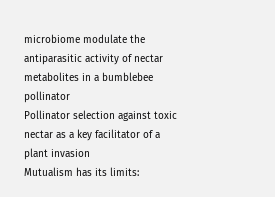microbiome modulate the antiparasitic activity of nectar metabolites in a bumblebee pollinator
Pollinator selection against toxic nectar as a key facilitator of a plant invasion
Mutualism has its limits: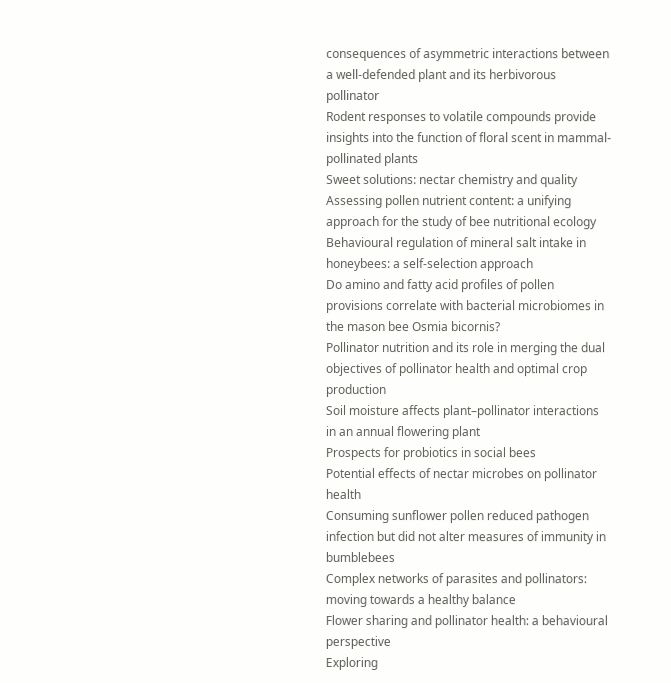consequences of asymmetric interactions between a well-defended plant and its herbivorous pollinator
Rodent responses to volatile compounds provide insights into the function of floral scent in mammal-pollinated plants
Sweet solutions: nectar chemistry and quality
Assessing pollen nutrient content: a unifying approach for the study of bee nutritional ecology
Behavioural regulation of mineral salt intake in honeybees: a self-selection approach
Do amino and fatty acid profiles of pollen provisions correlate with bacterial microbiomes in the mason bee Osmia bicornis?
Pollinator nutrition and its role in merging the dual objectives of pollinator health and optimal crop production
Soil moisture affects plant–pollinator interactions in an annual flowering plant
Prospects for probiotics in social bees
Potential effects of nectar microbes on pollinator health
Consuming sunflower pollen reduced pathogen infection but did not alter measures of immunity in bumblebees
Complex networks of parasites and pollinators: moving towards a healthy balance
Flower sharing and pollinator health: a behavioural perspective
Exploring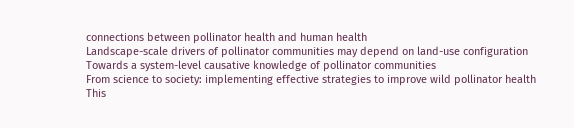connections between pollinator health and human health
Landscape-scale drivers of pollinator communities may depend on land-use configuration
Towards a system-level causative knowledge of pollinator communities
From science to society: implementing effective strategies to improve wild pollinator health
This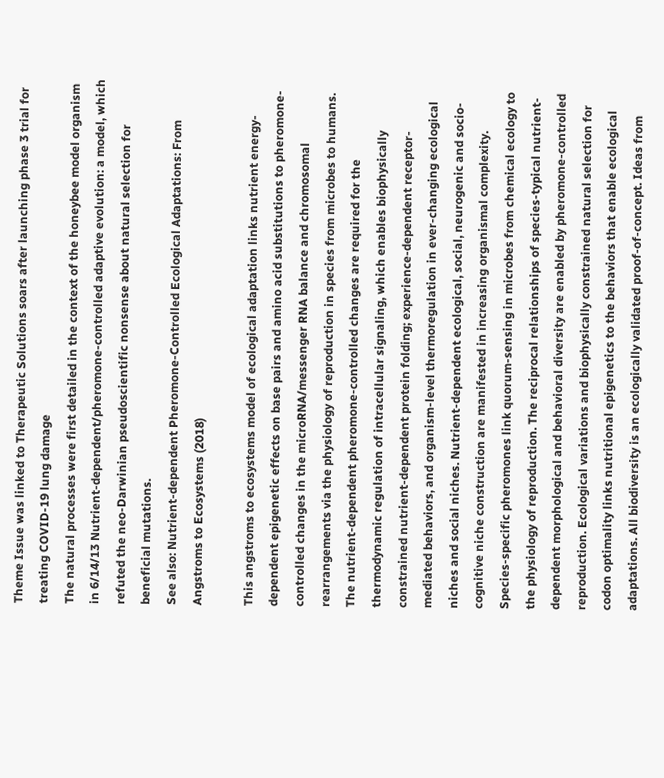Theme Issue was linked to Therapeutic Solutions soars after launching phase 3 trial for treating COVID-19 lung damage
The natural processes were first detailed in the context of the honeybee model organism in 6/14/13 Nutrient-dependent/pheromone-controlled adaptive evolution: a model, which refuted the neo-Darwinian pseudoscientific nonsense about natural selection for beneficial mutations.
See also: Nutrient-dependent Pheromone-Controlled Ecological Adaptations: From Angstroms to Ecosystems (2018)

This angstroms to ecosystems model of ecological adaptation links nutrient energy-dependent epigenetic effects on base pairs and amino acid substitutions to pheromone-controlled changes in the microRNA/messenger RNA balance and chromosomal rearrangements via the physiology of reproduction in species from microbes to humans. The nutrient-dependent pheromone-controlled changes are required for the thermodynamic regulation of intracellular signaling, which enables biophysically constrained nutrient-dependent protein folding; experience-dependent receptor-mediated behaviors, and organism-level thermoregulation in ever-changing ecological niches and social niches. Nutrient-dependent ecological, social, neurogenic and socio-cognitive niche construction are manifested in increasing organismal complexity. Species-specific pheromones link quorum-sensing in microbes from chemical ecology to the physiology of reproduction. The reciprocal relationships of species-typical nutrient-dependent morphological and behavioral diversity are enabled by pheromone-controlled reproduction. Ecological variations and biophysically constrained natural selection for codon optimality links nutritional epigenetics to the behaviors that enable ecological adaptations. All biodiversity is an ecologically validated proof-of-concept. Ideas from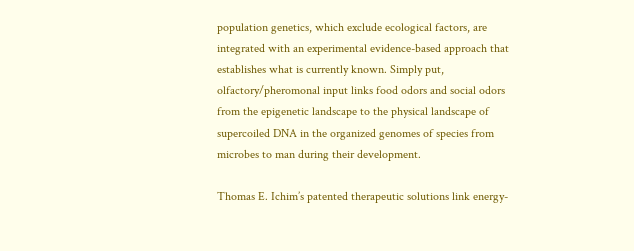population genetics, which exclude ecological factors, are integrated with an experimental evidence-based approach that establishes what is currently known. Simply put, olfactory/pheromonal input links food odors and social odors from the epigenetic landscape to the physical landscape of supercoiled DNA in the organized genomes of species from microbes to man during their development.

Thomas E. Ichim’s patented therapeutic solutions link energy-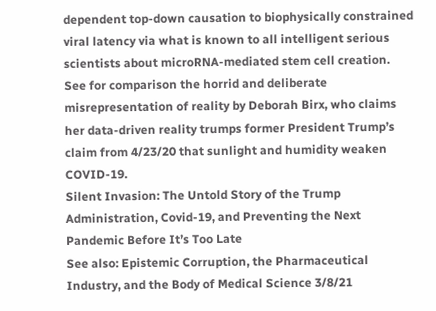dependent top-down causation to biophysically constrained viral latency via what is known to all intelligent serious scientists about microRNA-mediated stem cell creation.
See for comparison the horrid and deliberate misrepresentation of reality by Deborah Birx, who claims her data-driven reality trumps former President Trump’s claim from 4/23/20 that sunlight and humidity weaken COVID-19.
Silent Invasion: The Untold Story of the Trump Administration, Covid-19, and Preventing the Next Pandemic Before It’s Too Late
See also: Epistemic Corruption, the Pharmaceutical Industry, and the Body of Medical Science 3/8/21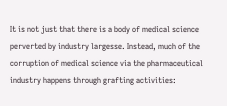It is not just that there is a body of medical science perverted by industry largesse. Instead, much of the corruption of medical science via the pharmaceutical industry happens through grafting activities: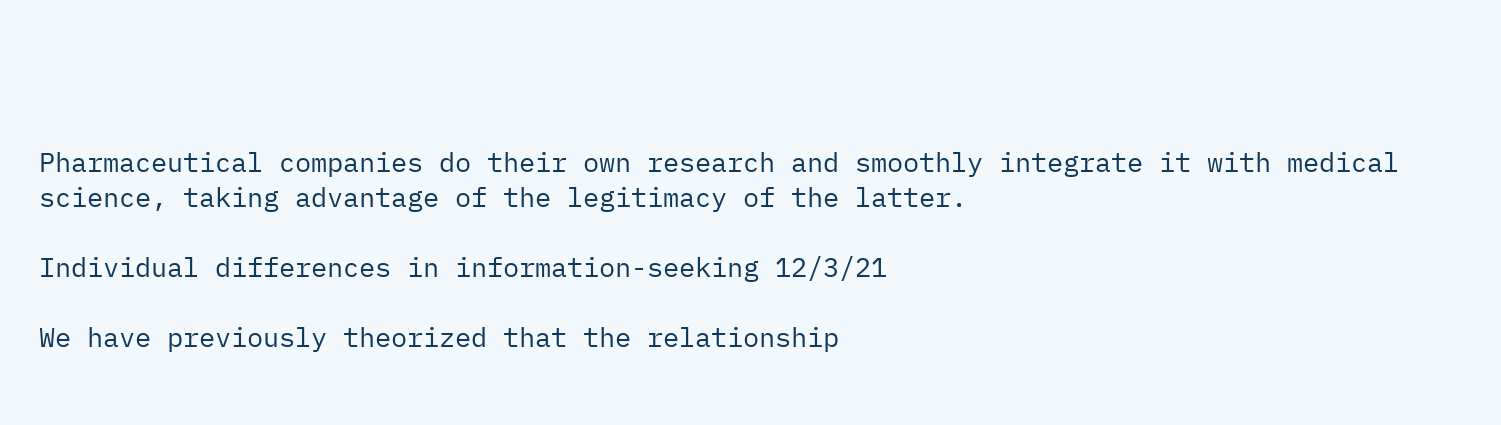Pharmaceutical companies do their own research and smoothly integrate it with medical science, taking advantage of the legitimacy of the latter.

Individual differences in information-seeking 12/3/21

We have previously theorized that the relationship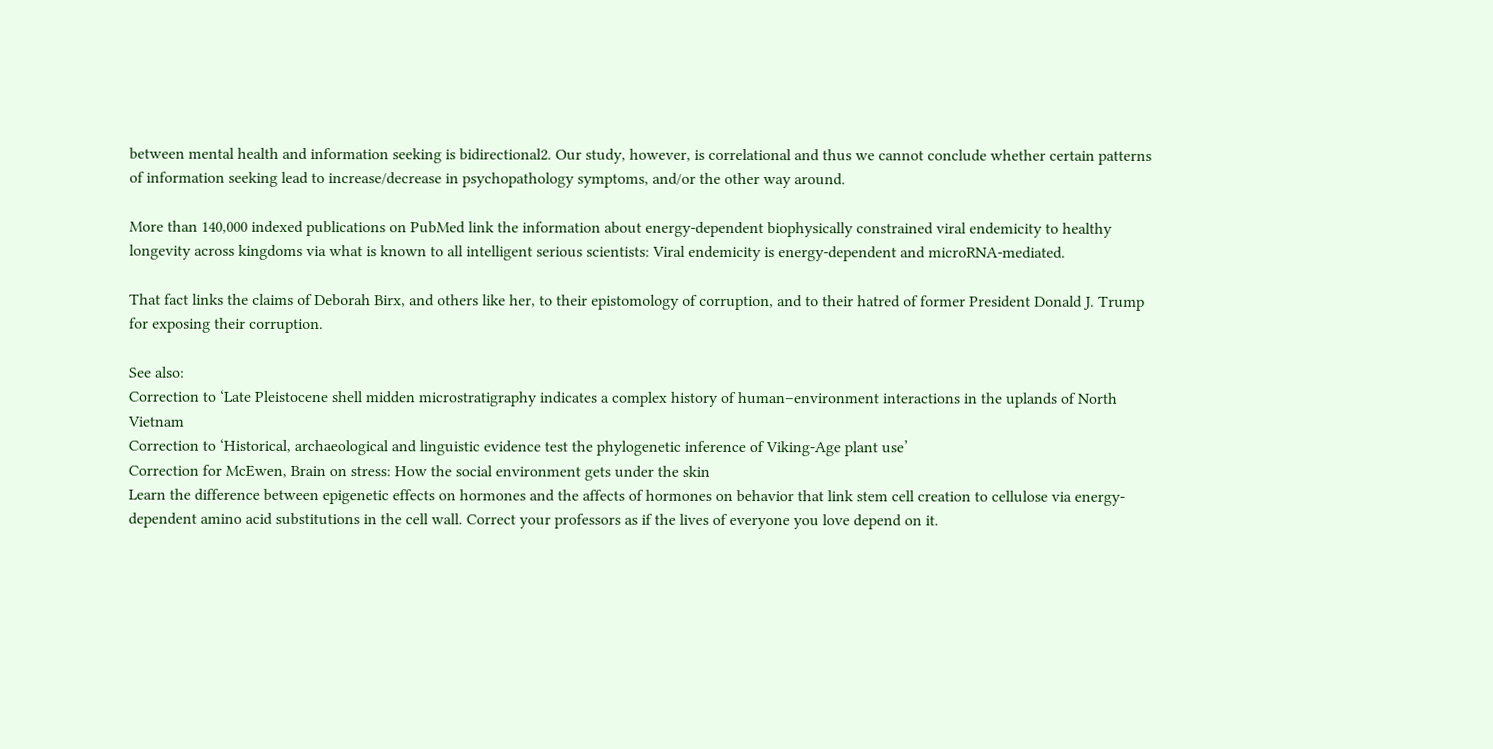between mental health and information seeking is bidirectional2. Our study, however, is correlational and thus we cannot conclude whether certain patterns of information seeking lead to increase/decrease in psychopathology symptoms, and/or the other way around.

More than 140,000 indexed publications on PubMed link the information about energy-dependent biophysically constrained viral endemicity to healthy longevity across kingdoms via what is known to all intelligent serious scientists: Viral endemicity is energy-dependent and microRNA-mediated.

That fact links the claims of Deborah Birx, and others like her, to their epistomology of corruption, and to their hatred of former President Donald J. Trump for exposing their corruption.

See also:
Correction to ‘Late Pleistocene shell midden microstratigraphy indicates a complex history of human–environment interactions in the uplands of North Vietnam
Correction to ‘Historical, archaeological and linguistic evidence test the phylogenetic inference of Viking-Age plant use’
Correction for McEwen, Brain on stress: How the social environment gets under the skin
Learn the difference between epigenetic effects on hormones and the affects of hormones on behavior that link stem cell creation to cellulose via energy-dependent amino acid substitutions in the cell wall. Correct your professors as if the lives of everyone you love depend on it.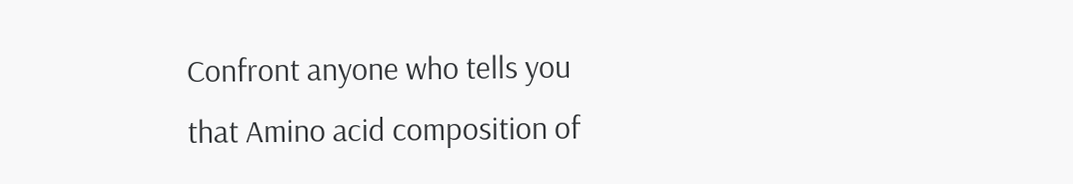Confront anyone who tells you that Amino acid composition of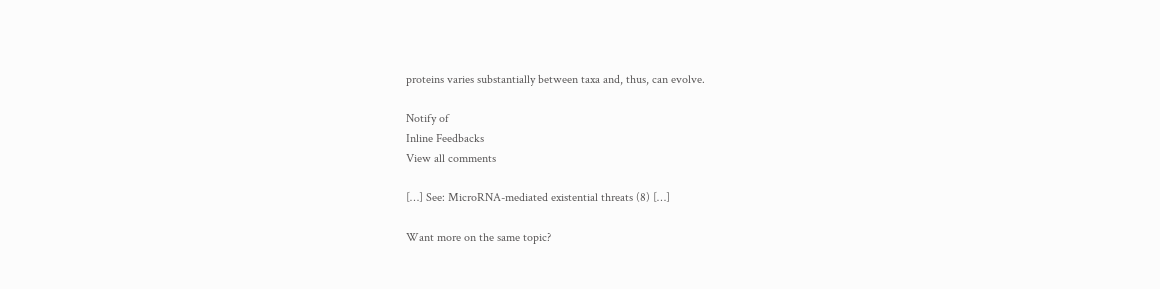proteins varies substantially between taxa and, thus, can evolve.

Notify of
Inline Feedbacks
View all comments

[…] See: MicroRNA-mediated existential threats (8) […]

Want more on the same topic?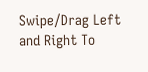Swipe/Drag Left and Right To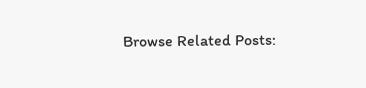Browse Related Posts: